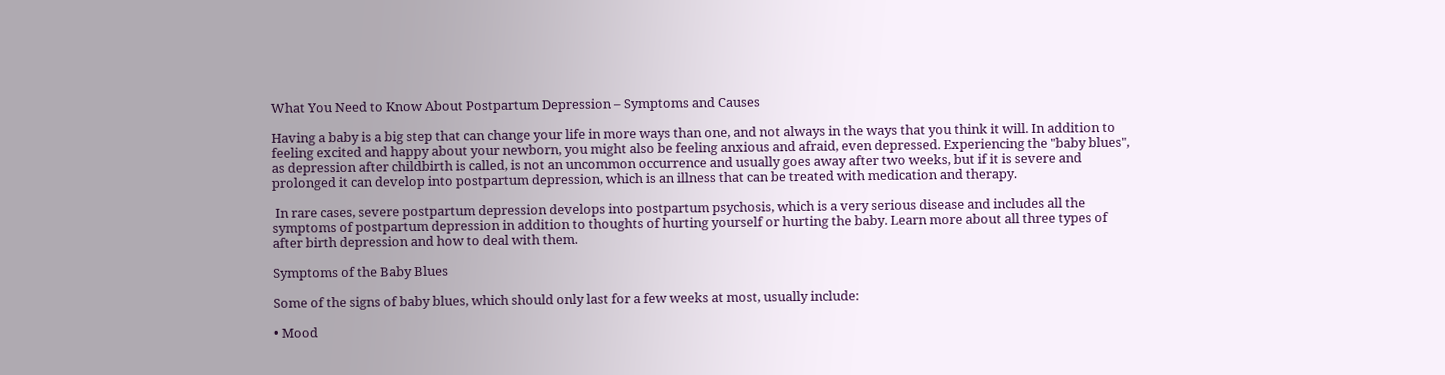What You Need to Know About Postpartum Depression – Symptoms and Causes

Having a baby is a big step that can change your life in more ways than one, and not always in the ways that you think it will. In addition to feeling excited and happy about your newborn, you might also be feeling anxious and afraid, even depressed. Experiencing the "baby blues", as depression after childbirth is called, is not an uncommon occurrence and usually goes away after two weeks, but if it is severe and prolonged it can develop into postpartum depression, which is an illness that can be treated with medication and therapy.

 In rare cases, severe postpartum depression develops into postpartum psychosis, which is a very serious disease and includes all the symptoms of postpartum depression in addition to thoughts of hurting yourself or hurting the baby. Learn more about all three types of after birth depression and how to deal with them.

Symptoms of the Baby Blues

Some of the signs of baby blues, which should only last for a few weeks at most, usually include:

• Mood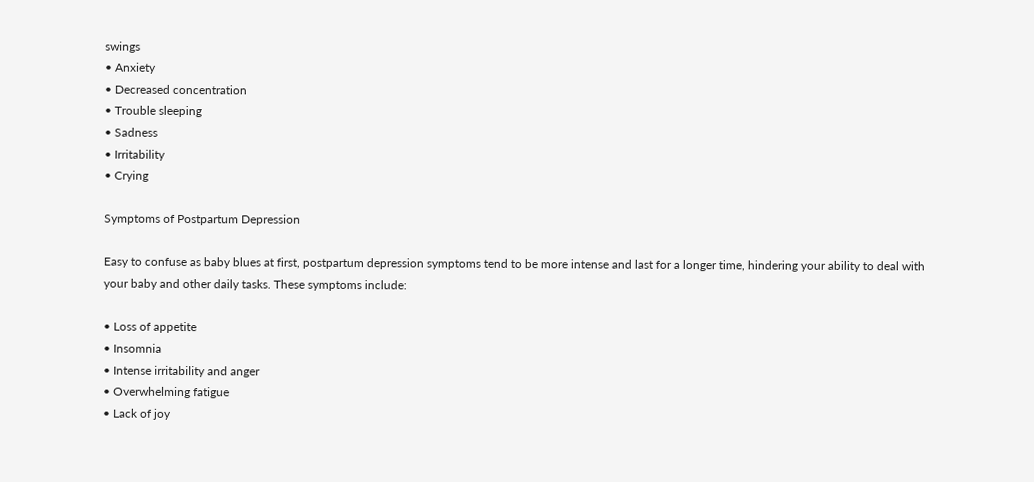swings
• Anxiety
• Decreased concentration
• Trouble sleeping
• Sadness
• Irritability
• Crying

Symptoms of Postpartum Depression

Easy to confuse as baby blues at first, postpartum depression symptoms tend to be more intense and last for a longer time, hindering your ability to deal with your baby and other daily tasks. These symptoms include:

• Loss of appetite
• Insomnia
• Intense irritability and anger
• Overwhelming fatigue
• Lack of joy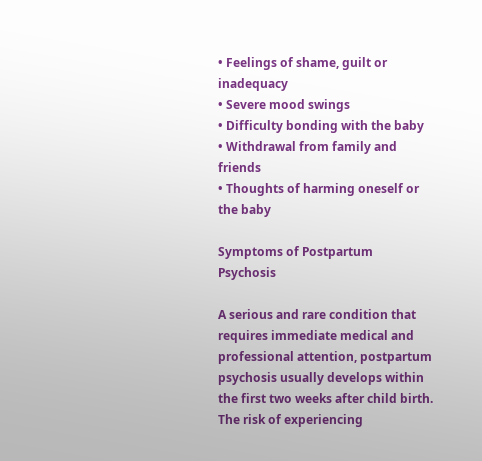• Feelings of shame, guilt or inadequacy
• Severe mood swings
• Difficulty bonding with the baby
• Withdrawal from family and friends
• Thoughts of harming oneself or the baby

Symptoms of Postpartum Psychosis

A serious and rare condition that requires immediate medical and professional attention, postpartum psychosis usually develops within the first two weeks after child birth. The risk of experiencing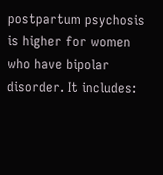postpartum psychosis is higher for women who have bipolar disorder. It includes: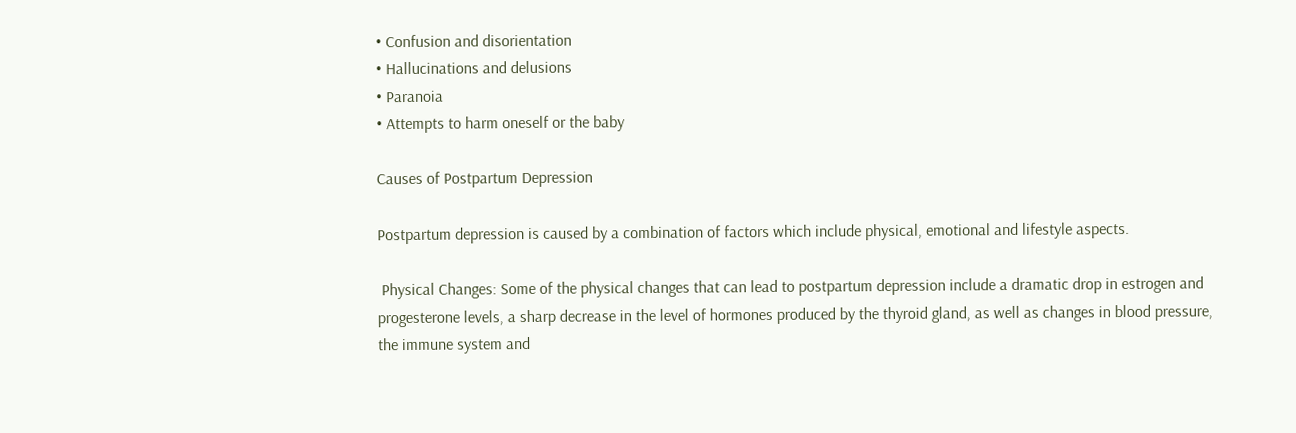• Confusion and disorientation
• Hallucinations and delusions
• Paranoia
• Attempts to harm oneself or the baby

Causes of Postpartum Depression

Postpartum depression is caused by a combination of factors which include physical, emotional and lifestyle aspects.

 Physical Changes: Some of the physical changes that can lead to postpartum depression include a dramatic drop in estrogen and progesterone levels, a sharp decrease in the level of hormones produced by the thyroid gland, as well as changes in blood pressure, the immune system and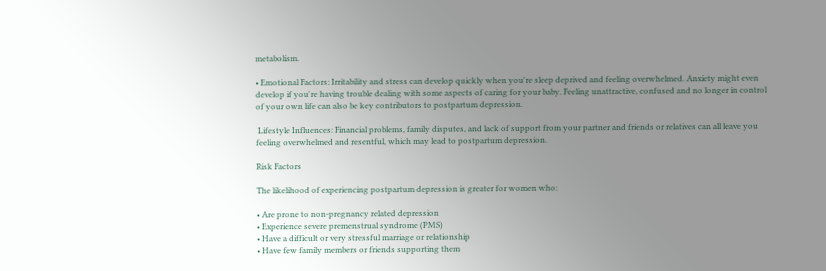metabolism.

• Emotional Factors: Irritability and stress can develop quickly when you're sleep deprived and feeling overwhelmed. Anxiety might even develop if you're having trouble dealing with some aspects of caring for your baby. Feeling unattractive, confused and no longer in control of your own life can also be key contributors to postpartum depression.

 Lifestyle Influences: Financial problems, family disputes, and lack of support from your partner and friends or relatives can all leave you feeling overwhelmed and resentful, which may lead to postpartum depression.

Risk Factors

The likelihood of experiencing postpartum depression is greater for women who:

• Are prone to non-pregnancy related depression
• Experience severe premenstrual syndrome (PMS)
• Have a difficult or very stressful marriage or relationship
• Have few family members or friends supporting them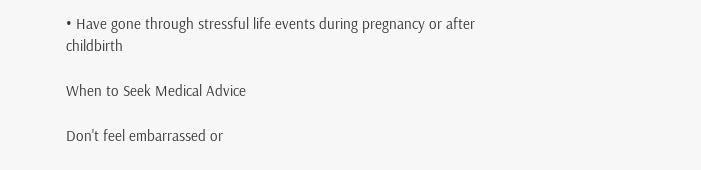• Have gone through stressful life events during pregnancy or after childbirth

When to Seek Medical Advice

Don't feel embarrassed or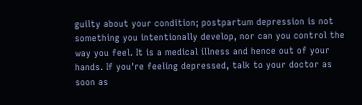guilty about your condition; postpartum depression is not something you intentionally develop, nor can you control the way you feel. It is a medical illness and hence out of your hands. If you're feeling depressed, talk to your doctor as soon as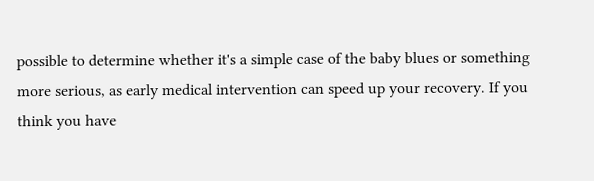possible to determine whether it's a simple case of the baby blues or something more serious, as early medical intervention can speed up your recovery. If you think you have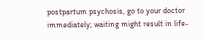postpartum psychosis, go to your doctor immediately; waiting might result in life-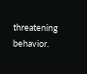threatening behavior.